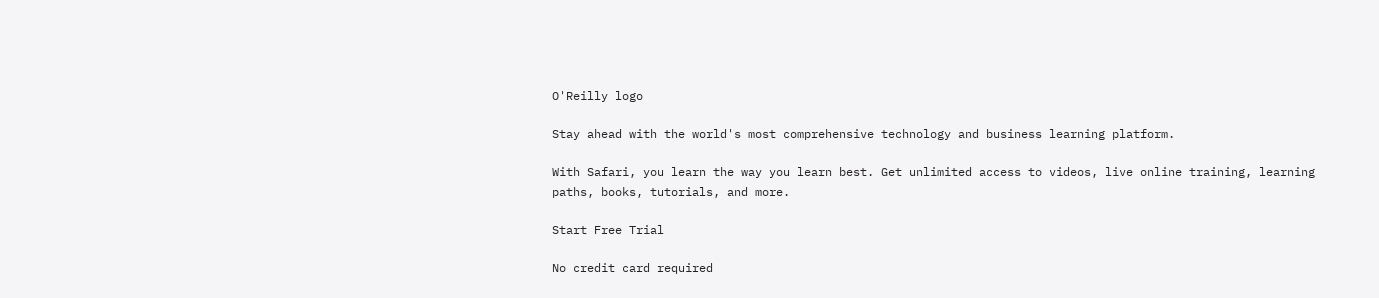O'Reilly logo

Stay ahead with the world's most comprehensive technology and business learning platform.

With Safari, you learn the way you learn best. Get unlimited access to videos, live online training, learning paths, books, tutorials, and more.

Start Free Trial

No credit card required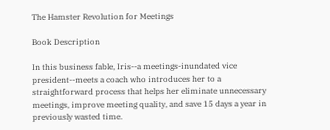The Hamster Revolution for Meetings

Book Description

In this business fable, Iris--a meetings-inundated vice president--meets a coach who introduces her to a straightforward process that helps her eliminate unnecessary meetings, improve meeting quality, and save 15 days a year in previously wasted time.